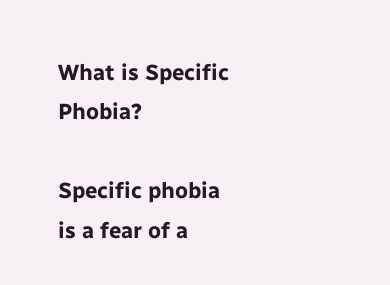What is Specific Phobia?

Specific phobia is a fear of a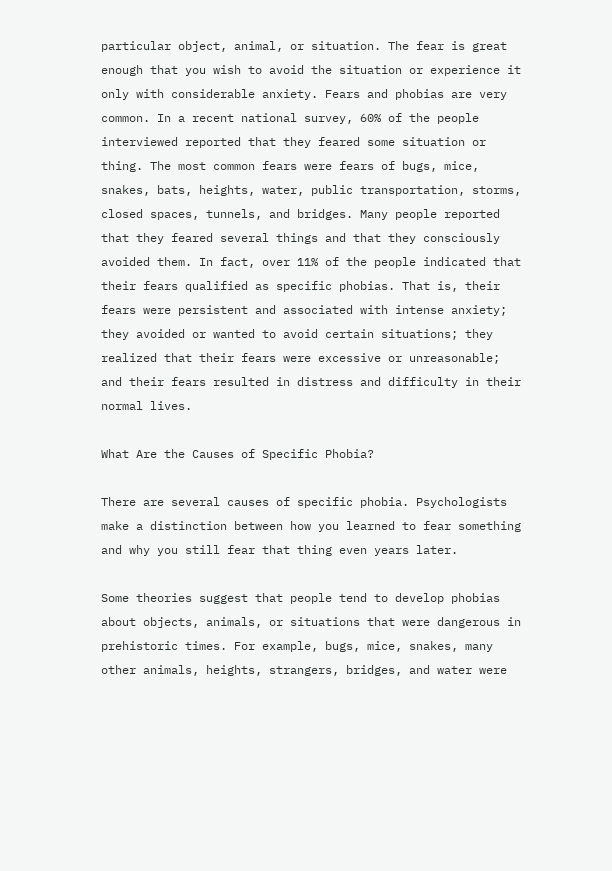particular object, animal, or situation. The fear is great enough that you wish to avoid the situation or experience it only with considerable anxiety. Fears and phobias are very common. In a recent national survey, 60% of the people interviewed reported that they feared some situation or thing. The most common fears were fears of bugs, mice, snakes, bats, heights, water, public transportation, storms, closed spaces, tunnels, and bridges. Many people reported that they feared several things and that they consciously avoided them. In fact, over 11% of the people indicated that their fears qualified as specific phobias. That is, their fears were persistent and associated with intense anxiety; they avoided or wanted to avoid certain situations; they realized that their fears were excessive or unreasonable; and their fears resulted in distress and difficulty in their normal lives.

What Are the Causes of Specific Phobia?

There are several causes of specific phobia. Psychologists make a distinction between how you learned to fear something and why you still fear that thing even years later.

Some theories suggest that people tend to develop phobias about objects, animals, or situations that were dangerous in prehistoric times. For example, bugs, mice, snakes, many other animals, heights, strangers, bridges, and water were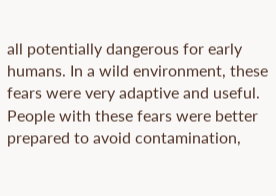all potentially dangerous for early humans. In a wild environment, these fears were very adaptive and useful. People with these fears were better prepared to avoid contamination,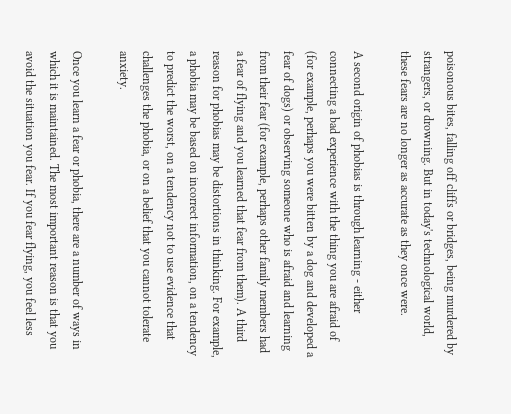poisonous bites, falling off cliffs or bridges, being murdered by strangers, or drowning. But in today's technological world, these fears are no longer as accurate as they once were.

A second origin of phobias is through learning - either connecting a bad experience with the thing you are afraid of (for example, perhaps you were bitten by a dog and developed a fear of dogs) or observing someone who is afraid and learning from their fear (for example, perhaps other family members had a fear of flying and you learned that fear from them). A third reason for phobias may be distortions in thinking. For example, a phobia may be based on incorrect information, on a tendency to predict the worst, on a tendency not to use evidence that challenges the phobia, or on a belief that you cannot tolerate anxiety.

Once you learn a fear or phobia, there are a number of ways in which it is maintained. The most important reason is that you avoid the situation you fear. If you fear flying, you feel less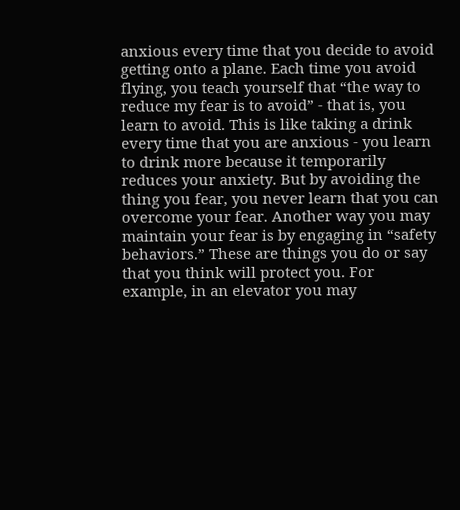anxious every time that you decide to avoid getting onto a plane. Each time you avoid flying, you teach yourself that “the way to reduce my fear is to avoid” - that is, you learn to avoid. This is like taking a drink every time that you are anxious - you learn to drink more because it temporarily reduces your anxiety. But by avoiding the thing you fear, you never learn that you can overcome your fear. Another way you may maintain your fear is by engaging in “safety behaviors.” These are things you do or say that you think will protect you. For example, in an elevator you may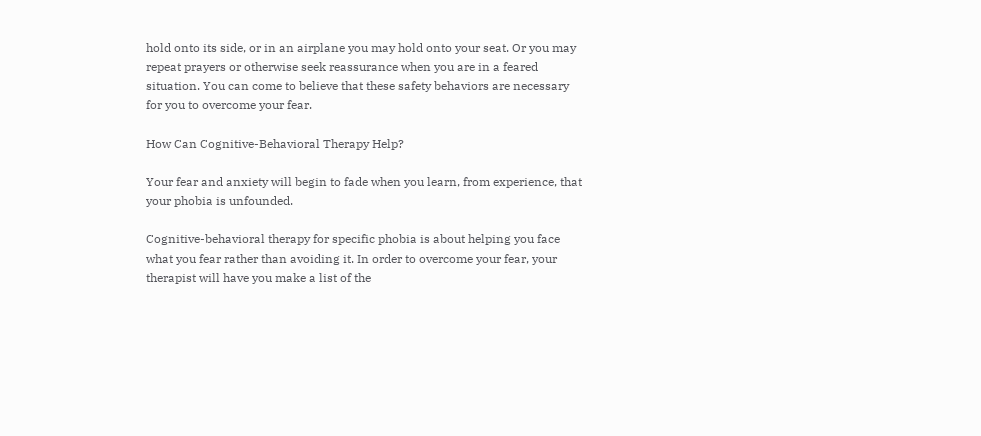hold onto its side, or in an airplane you may hold onto your seat. Or you may repeat prayers or otherwise seek reassurance when you are in a feared situation. You can come to believe that these safety behaviors are necessary for you to overcome your fear.

How Can Cognitive-Behavioral Therapy Help?

Your fear and anxiety will begin to fade when you learn, from experience, that your phobia is unfounded.

Cognitive-behavioral therapy for specific phobia is about helping you face what you fear rather than avoiding it. In order to overcome your fear, your therapist will have you make a list of the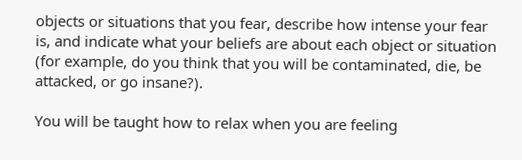objects or situations that you fear, describe how intense your fear is, and indicate what your beliefs are about each object or situation (for example, do you think that you will be contaminated, die, be attacked, or go insane?).

You will be taught how to relax when you are feeling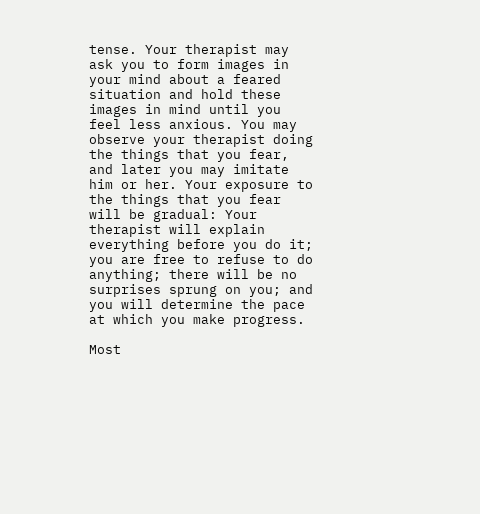tense. Your therapist may ask you to form images in your mind about a feared situation and hold these images in mind until you feel less anxious. You may observe your therapist doing the things that you fear, and later you may imitate him or her. Your exposure to the things that you fear will be gradual: Your therapist will explain everything before you do it; you are free to refuse to do anything; there will be no surprises sprung on you; and you will determine the pace at which you make progress.

Most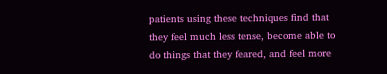patients using these techniques find that they feel much less tense, become able to do things that they feared, and feel more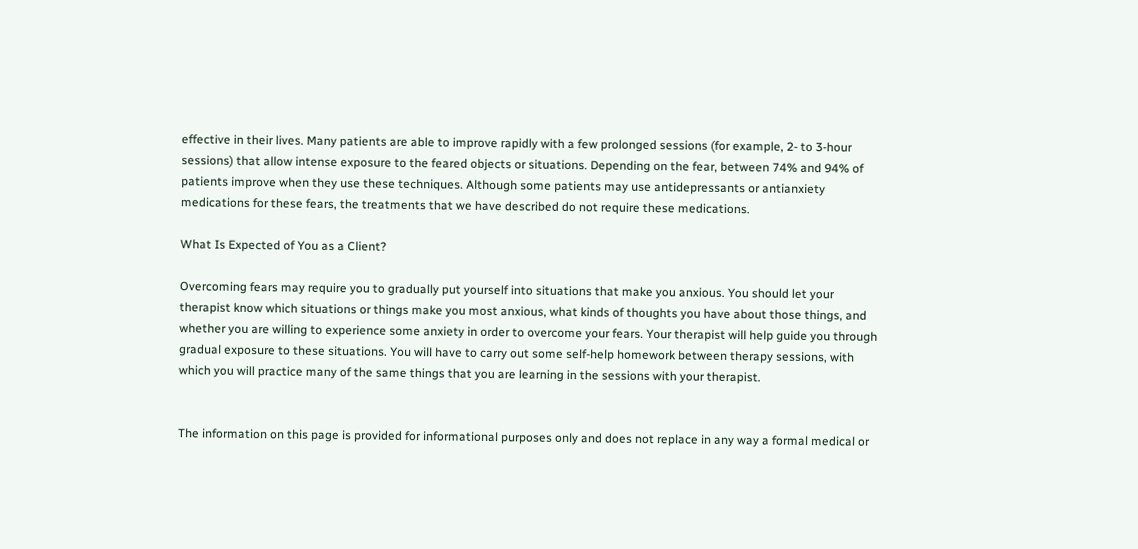effective in their lives. Many patients are able to improve rapidly with a few prolonged sessions (for example, 2- to 3-hour sessions) that allow intense exposure to the feared objects or situations. Depending on the fear, between 74% and 94% of patients improve when they use these techniques. Although some patients may use antidepressants or antianxiety medications for these fears, the treatments that we have described do not require these medications.

What Is Expected of You as a Client?

Overcoming fears may require you to gradually put yourself into situations that make you anxious. You should let your therapist know which situations or things make you most anxious, what kinds of thoughts you have about those things, and whether you are willing to experience some anxiety in order to overcome your fears. Your therapist will help guide you through gradual exposure to these situations. You will have to carry out some self-help homework between therapy sessions, with which you will practice many of the same things that you are learning in the sessions with your therapist.


The information on this page is provided for informational purposes only and does not replace in any way a formal medical or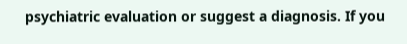psychiatric evaluation or suggest a diagnosis. If you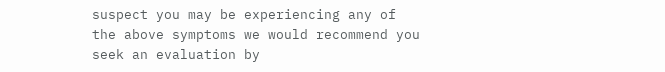suspect you may be experiencing any of the above symptoms we would recommend you seek an evaluation by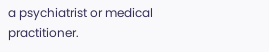a psychiatrist or medical practitioner.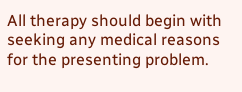All therapy should begin with seeking any medical reasons for the presenting problem.